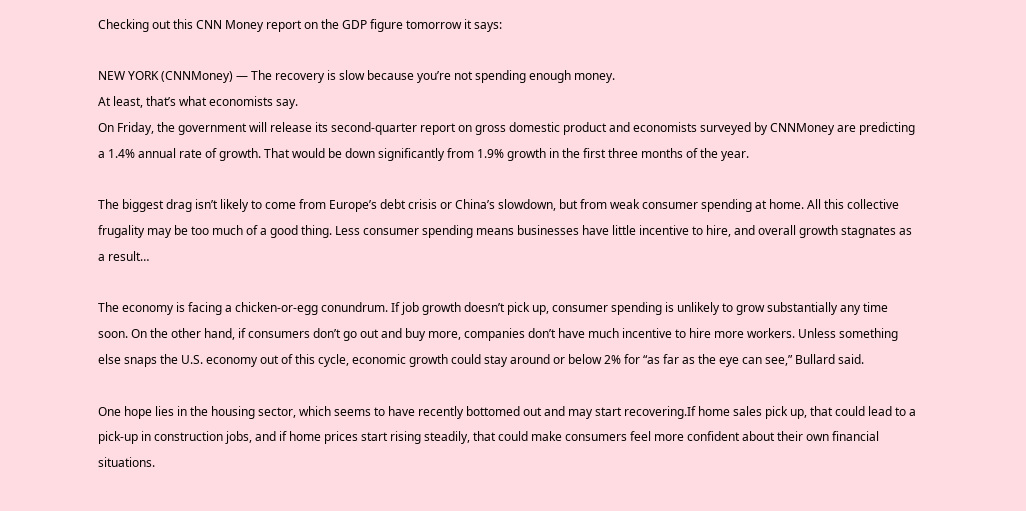Checking out this CNN Money report on the GDP figure tomorrow it says:

NEW YORK (CNNMoney) — The recovery is slow because you’re not spending enough money.
At least, that’s what economists say.
On Friday, the government will release its second-quarter report on gross domestic product and economists surveyed by CNNMoney are predicting a 1.4% annual rate of growth. That would be down significantly from 1.9% growth in the first three months of the year.

The biggest drag isn’t likely to come from Europe’s debt crisis or China’s slowdown, but from weak consumer spending at home. All this collective frugality may be too much of a good thing. Less consumer spending means businesses have little incentive to hire, and overall growth stagnates as a result…

The economy is facing a chicken-or-egg conundrum. If job growth doesn’t pick up, consumer spending is unlikely to grow substantially any time soon. On the other hand, if consumers don’t go out and buy more, companies don’t have much incentive to hire more workers. Unless something else snaps the U.S. economy out of this cycle, economic growth could stay around or below 2% for “as far as the eye can see,” Bullard said.

One hope lies in the housing sector, which seems to have recently bottomed out and may start recovering.If home sales pick up, that could lead to a pick-up in construction jobs, and if home prices start rising steadily, that could make consumers feel more confident about their own financial situations.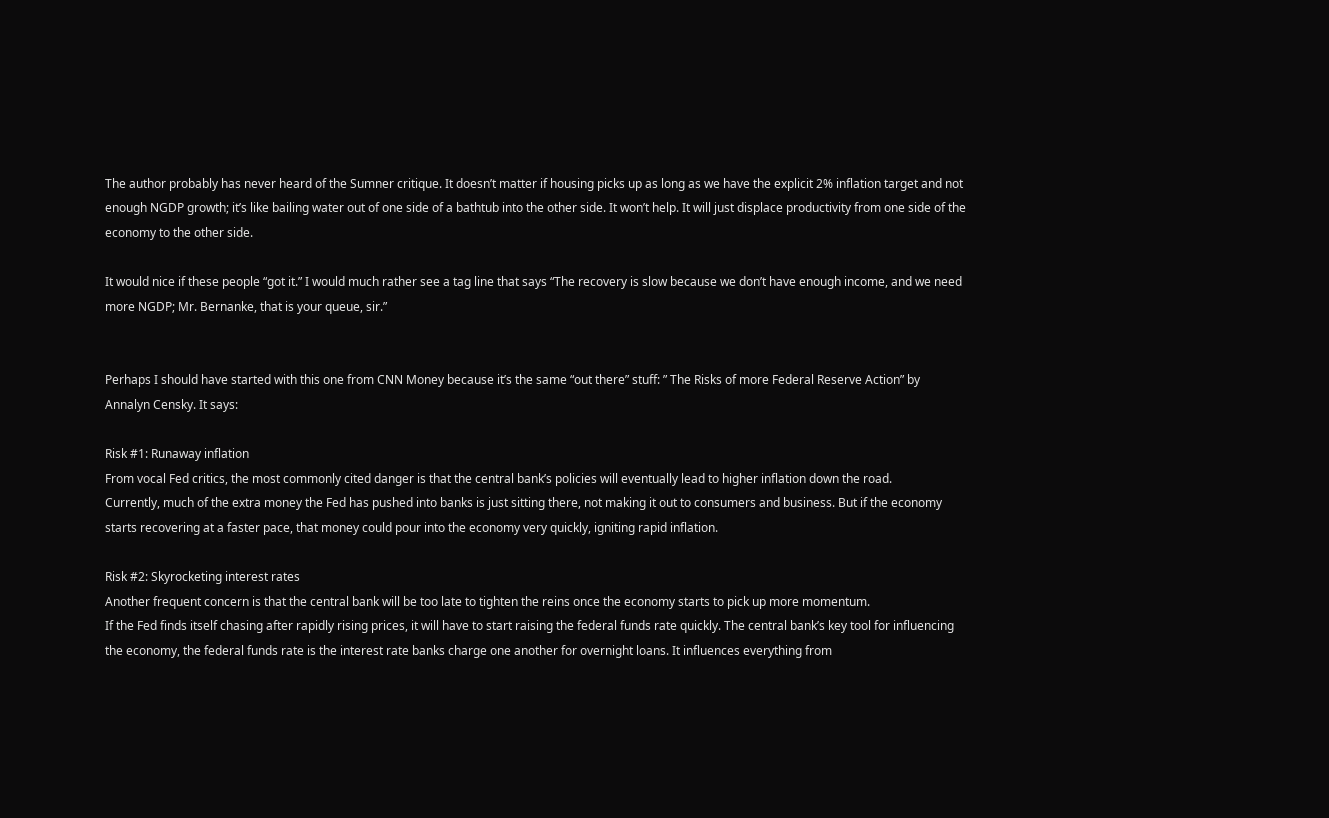The author probably has never heard of the Sumner critique. It doesn’t matter if housing picks up as long as we have the explicit 2% inflation target and not enough NGDP growth; it’s like bailing water out of one side of a bathtub into the other side. It won’t help. It will just displace productivity from one side of the economy to the other side.

It would nice if these people “got it.” I would much rather see a tag line that says “The recovery is slow because we don’t have enough income, and we need more NGDP; Mr. Bernanke, that is your queue, sir.”


Perhaps I should have started with this one from CNN Money because it’s the same “out there” stuff: ” The Risks of more Federal Reserve Action” by Annalyn Censky. It says:

Risk #1: Runaway inflation
From vocal Fed critics, the most commonly cited danger is that the central bank’s policies will eventually lead to higher inflation down the road.
Currently, much of the extra money the Fed has pushed into banks is just sitting there, not making it out to consumers and business. But if the economy starts recovering at a faster pace, that money could pour into the economy very quickly, igniting rapid inflation.

Risk #2: Skyrocketing interest rates
Another frequent concern is that the central bank will be too late to tighten the reins once the economy starts to pick up more momentum.
If the Fed finds itself chasing after rapidly rising prices, it will have to start raising the federal funds rate quickly. The central bank’s key tool for influencing the economy, the federal funds rate is the interest rate banks charge one another for overnight loans. It influences everything from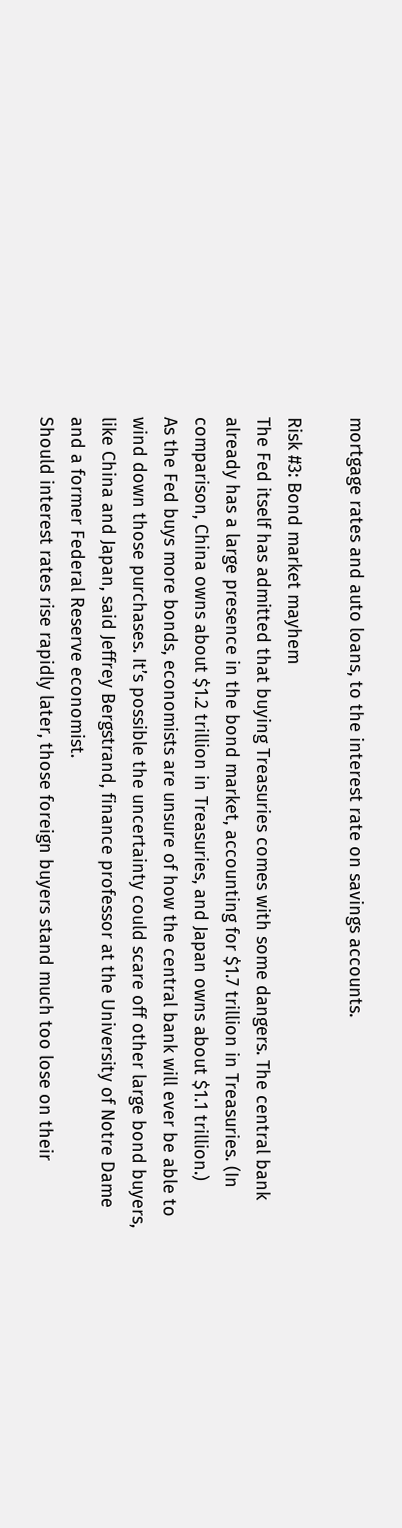mortgage rates and auto loans, to the interest rate on savings accounts.

Risk #3: Bond market mayhem
The Fed itself has admitted that buying Treasuries comes with some dangers. The central bank already has a large presence in the bond market, accounting for $1.7 trillion in Treasuries. (In comparison, China owns about $1.2 trillion in Treasuries, and Japan owns about $1.1 trillion.)
As the Fed buys more bonds, economists are unsure of how the central bank will ever be able to wind down those purchases. It’s possible the uncertainty could scare off other large bond buyers, like China and Japan, said Jeffrey Bergstrand, finance professor at the University of Notre Dame and a former Federal Reserve economist.
Should interest rates rise rapidly later, those foreign buyers stand much too lose on their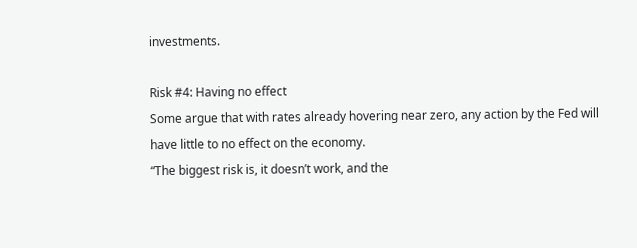investments.

Risk #4: Having no effect
Some argue that with rates already hovering near zero, any action by the Fed will have little to no effect on the economy.
“The biggest risk is, it doesn’t work, and the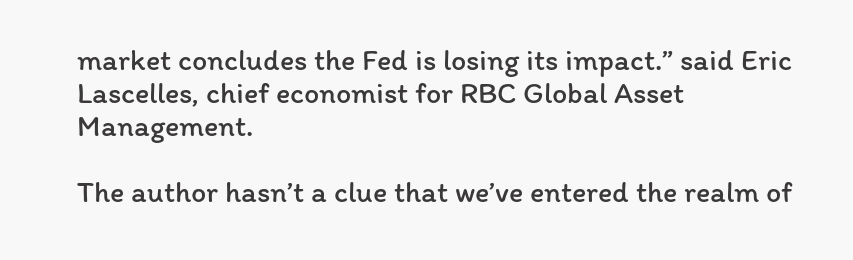market concludes the Fed is losing its impact.” said Eric Lascelles, chief economist for RBC Global Asset Management.

The author hasn’t a clue that we’ve entered the realm of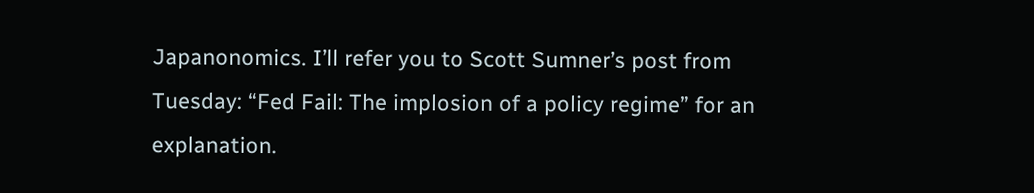Japanonomics. I’ll refer you to Scott Sumner’s post from Tuesday: “Fed Fail: The implosion of a policy regime” for an explanation.